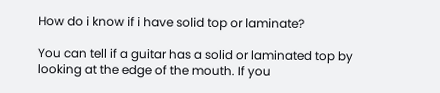How do i know if i have solid top or laminate?

You can tell if a guitar has a solid or laminated top by looking at the edge of the mouth. If you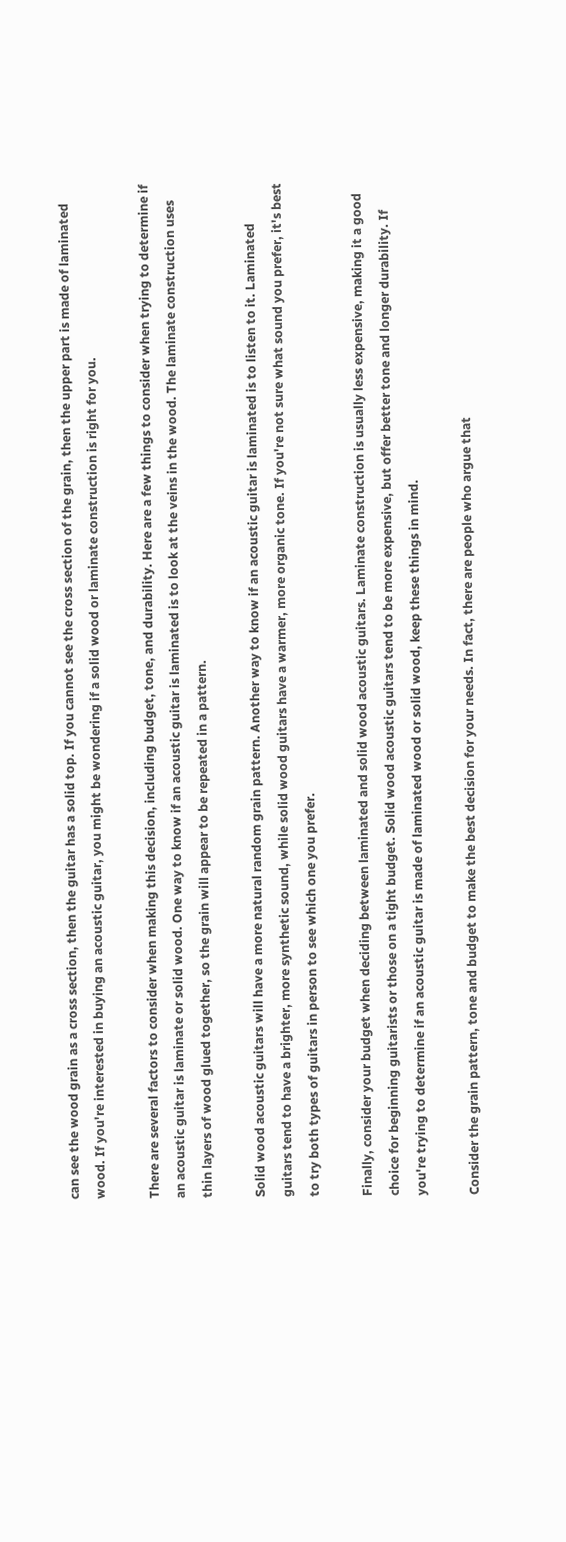can see the wood grain as a cross section, then the guitar has a solid top. If you cannot see the cross section of the grain, then the upper part is made of laminated wood. If you're interested in buying an acoustic guitar, you might be wondering if a solid wood or laminate construction is right for you.

There are several factors to consider when making this decision, including budget, tone, and durability. Here are a few things to consider when trying to determine if an acoustic guitar is laminate or solid wood. One way to know if an acoustic guitar is laminated is to look at the veins in the wood. The laminate construction uses thin layers of wood glued together, so the grain will appear to be repeated in a pattern.

Solid wood acoustic guitars will have a more natural random grain pattern. Another way to know if an acoustic guitar is laminated is to listen to it. Laminated guitars tend to have a brighter, more synthetic sound, while solid wood guitars have a warmer, more organic tone. If you're not sure what sound you prefer, it's best to try both types of guitars in person to see which one you prefer.

Finally, consider your budget when deciding between laminated and solid wood acoustic guitars. Laminate construction is usually less expensive, making it a good choice for beginning guitarists or those on a tight budget. Solid wood acoustic guitars tend to be more expensive, but offer better tone and longer durability. If you're trying to determine if an acoustic guitar is made of laminated wood or solid wood, keep these things in mind.

Consider the grain pattern, tone and budget to make the best decision for your needs. In fact, there are people who argue that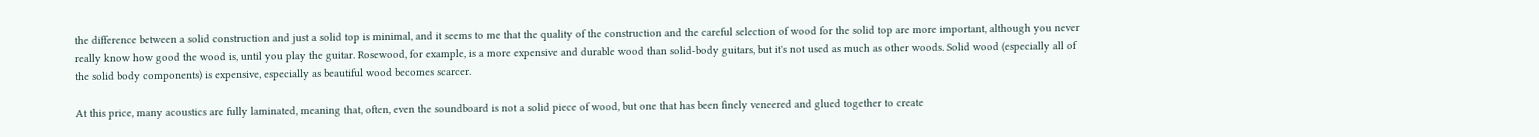the difference between a solid construction and just a solid top is minimal, and it seems to me that the quality of the construction and the careful selection of wood for the solid top are more important, although you never really know how good the wood is, until you play the guitar. Rosewood, for example, is a more expensive and durable wood than solid-body guitars, but it's not used as much as other woods. Solid wood (especially all of the solid body components) is expensive, especially as beautiful wood becomes scarcer.

At this price, many acoustics are fully laminated, meaning that, often, even the soundboard is not a solid piece of wood, but one that has been finely veneered and glued together to create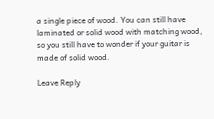a single piece of wood. You can still have laminated or solid wood with matching wood, so you still have to wonder if your guitar is made of solid wood.

Leave Reply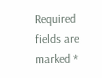Required fields are marked *